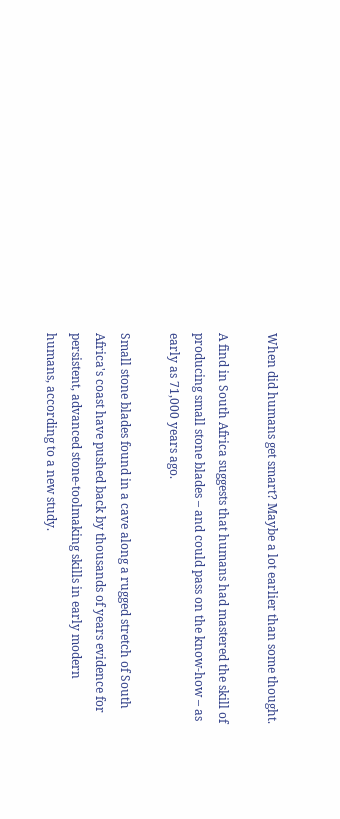When did humans get smart? Maybe a lot earlier than some thought.

A find in South Africa suggests that humans had mastered the skill of producing small stone blades – and could pass on the know-how – as early as 71,000 years ago.

Small stone blades found in a cave along a rugged stretch of South Africa's coast have pushed back by thousands of years evidence for persistent, advanced stone-toolmaking skills in early modern humans, according to a new study.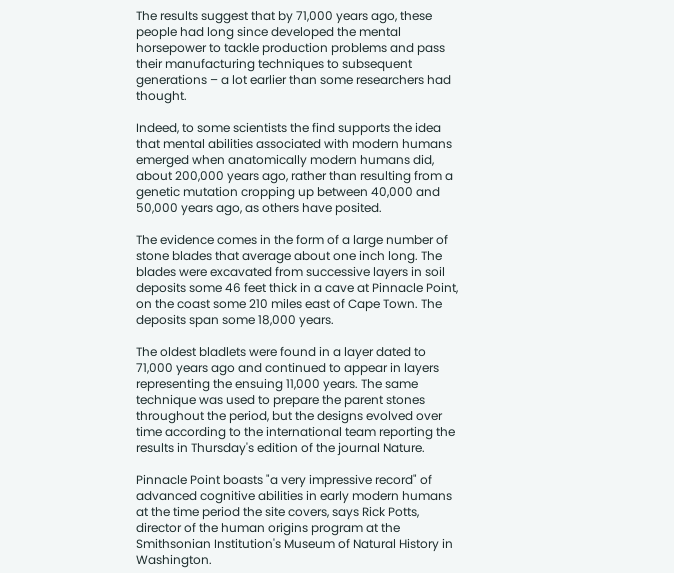The results suggest that by 71,000 years ago, these people had long since developed the mental horsepower to tackle production problems and pass their manufacturing techniques to subsequent generations – a lot earlier than some researchers had thought.

Indeed, to some scientists the find supports the idea that mental abilities associated with modern humans emerged when anatomically modern humans did, about 200,000 years ago, rather than resulting from a genetic mutation cropping up between 40,000 and 50,000 years ago, as others have posited.

The evidence comes in the form of a large number of stone blades that average about one inch long. The blades were excavated from successive layers in soil deposits some 46 feet thick in a cave at Pinnacle Point, on the coast some 210 miles east of Cape Town. The deposits span some 18,000 years.

The oldest bladlets were found in a layer dated to 71,000 years ago and continued to appear in layers representing the ensuing 11,000 years. The same technique was used to prepare the parent stones throughout the period, but the designs evolved over time according to the international team reporting the results in Thursday's edition of the journal Nature.

Pinnacle Point boasts "a very impressive record" of advanced cognitive abilities in early modern humans at the time period the site covers, says Rick Potts, director of the human origins program at the Smithsonian Institution's Museum of Natural History in Washington.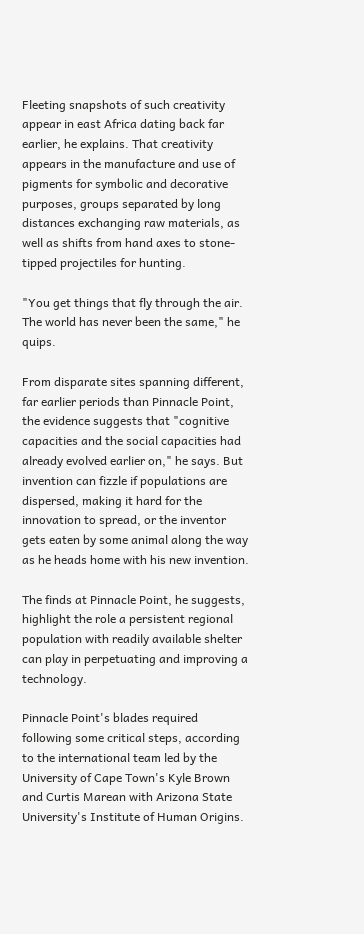Fleeting snapshots of such creativity appear in east Africa dating back far earlier, he explains. That creativity appears in the manufacture and use of pigments for symbolic and decorative purposes, groups separated by long distances exchanging raw materials, as well as shifts from hand axes to stone-tipped projectiles for hunting.

"You get things that fly through the air. The world has never been the same," he quips.

From disparate sites spanning different, far earlier periods than Pinnacle Point, the evidence suggests that "cognitive capacities and the social capacities had already evolved earlier on," he says. But invention can fizzle if populations are dispersed, making it hard for the innovation to spread, or the inventor gets eaten by some animal along the way as he heads home with his new invention.

The finds at Pinnacle Point, he suggests, highlight the role a persistent regional population with readily available shelter can play in perpetuating and improving a technology.

Pinnacle Point's blades required following some critical steps, according to the international team led by the University of Cape Town's Kyle Brown and Curtis Marean with Arizona State University's Institute of Human Origins.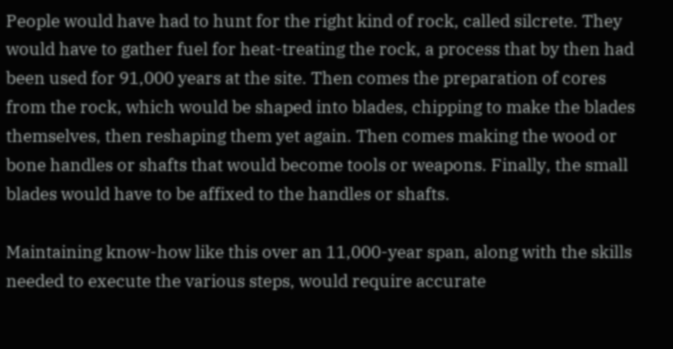People would have had to hunt for the right kind of rock, called silcrete. They would have to gather fuel for heat-treating the rock, a process that by then had been used for 91,000 years at the site. Then comes the preparation of cores from the rock, which would be shaped into blades, chipping to make the blades themselves, then reshaping them yet again. Then comes making the wood or bone handles or shafts that would become tools or weapons. Finally, the small blades would have to be affixed to the handles or shafts.

Maintaining know-how like this over an 11,000-year span, along with the skills needed to execute the various steps, would require accurate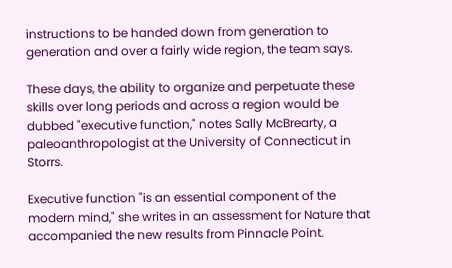instructions to be handed down from generation to generation and over a fairly wide region, the team says.

These days, the ability to organize and perpetuate these skills over long periods and across a region would be dubbed "executive function," notes Sally McBrearty, a paleoanthropologist at the University of Connecticut in Storrs.

Executive function "is an essential component of the modern mind," she writes in an assessment for Nature that accompanied the new results from Pinnacle Point.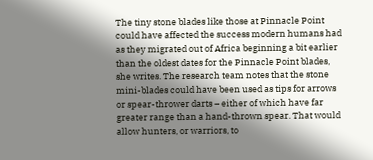The tiny stone blades like those at Pinnacle Point could have affected the success modern humans had as they migrated out of Africa beginning a bit earlier than the oldest dates for the Pinnacle Point blades, she writes. The research team notes that the stone mini-blades could have been used as tips for arrows or spear-thrower darts – either of which have far greater range than a hand-thrown spear. That would allow hunters, or warriors, to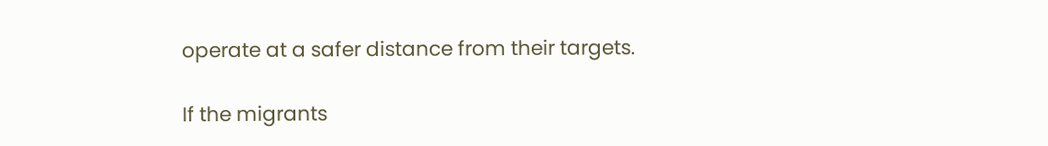operate at a safer distance from their targets.

If the migrants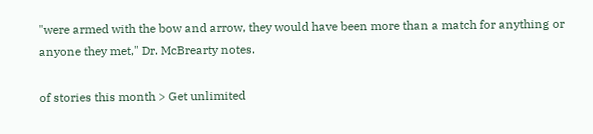"were armed with the bow and arrow, they would have been more than a match for anything or anyone they met," Dr. McBrearty notes.

of stories this month > Get unlimited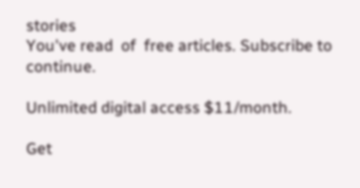stories
You've read  of  free articles. Subscribe to continue.

Unlimited digital access $11/month.

Get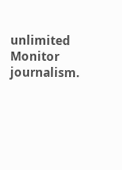unlimited Monitor journalism.